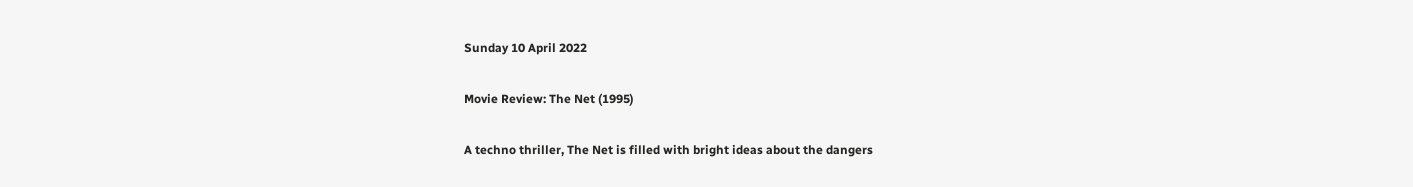Sunday 10 April 2022

Movie Review: The Net (1995)

A techno thriller, The Net is filled with bright ideas about the dangers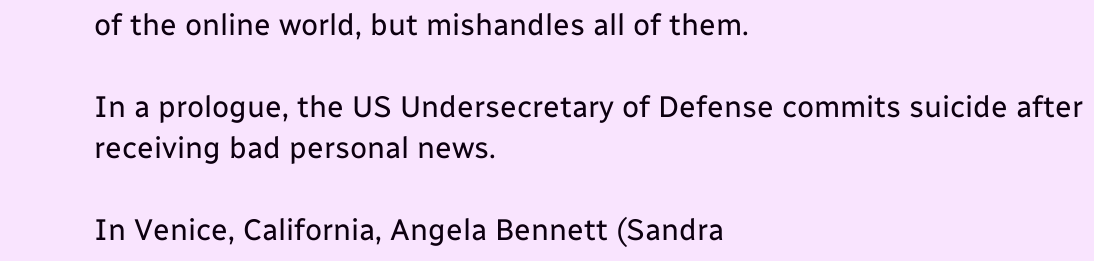of the online world, but mishandles all of them.

In a prologue, the US Undersecretary of Defense commits suicide after receiving bad personal news.

In Venice, California, Angela Bennett (Sandra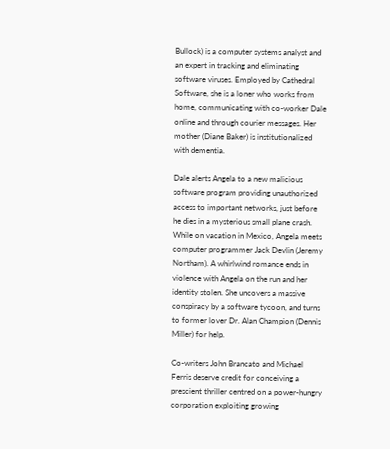Bullock) is a computer systems analyst and an expert in tracking and eliminating software viruses. Employed by Cathedral Software, she is a loner who works from home, communicating with co-worker Dale online and through courier messages. Her mother (Diane Baker) is institutionalized with dementia.

Dale alerts Angela to a new malicious software program providing unauthorized access to important networks, just before he dies in a mysterious small plane crash. While on vacation in Mexico, Angela meets computer programmer Jack Devlin (Jeremy Northam). A whirlwind romance ends in violence with Angela on the run and her identity stolen. She uncovers a massive conspiracy by a software tycoon, and turns to former lover Dr. Alan Champion (Dennis Miller) for help.

Co-writers John Brancato and Michael Ferris deserve credit for conceiving a prescient thriller centred on a power-hungry corporation exploiting growing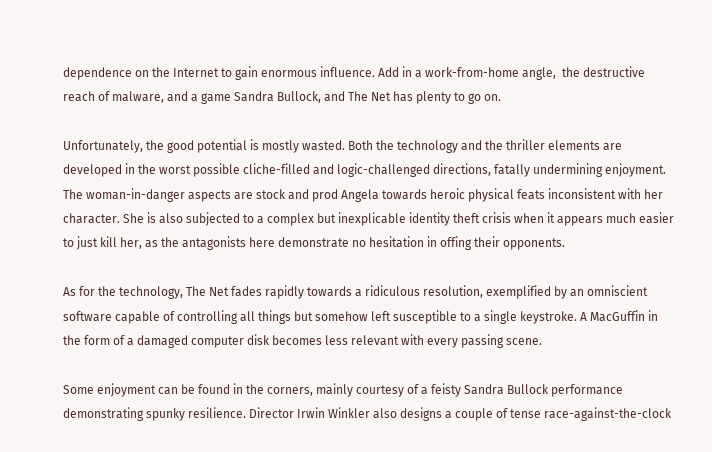dependence on the Internet to gain enormous influence. Add in a work-from-home angle,  the destructive reach of malware, and a game Sandra Bullock, and The Net has plenty to go on.

Unfortunately, the good potential is mostly wasted. Both the technology and the thriller elements are developed in the worst possible cliche-filled and logic-challenged directions, fatally undermining enjoyment. The woman-in-danger aspects are stock and prod Angela towards heroic physical feats inconsistent with her character. She is also subjected to a complex but inexplicable identity theft crisis when it appears much easier to just kill her, as the antagonists here demonstrate no hesitation in offing their opponents.

As for the technology, The Net fades rapidly towards a ridiculous resolution, exemplified by an omniscient software capable of controlling all things but somehow left susceptible to a single keystroke. A MacGuffin in the form of a damaged computer disk becomes less relevant with every passing scene.

Some enjoyment can be found in the corners, mainly courtesy of a feisty Sandra Bullock performance demonstrating spunky resilience. Director Irwin Winkler also designs a couple of tense race-against-the-clock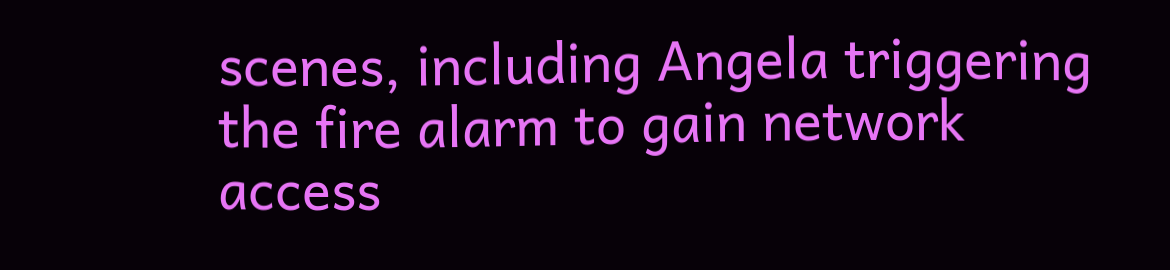scenes, including Angela triggering the fire alarm to gain network access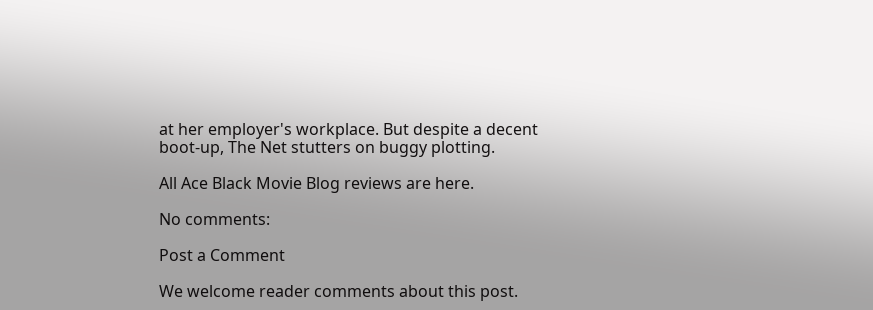at her employer's workplace. But despite a decent boot-up, The Net stutters on buggy plotting.

All Ace Black Movie Blog reviews are here.

No comments:

Post a Comment

We welcome reader comments about this post.